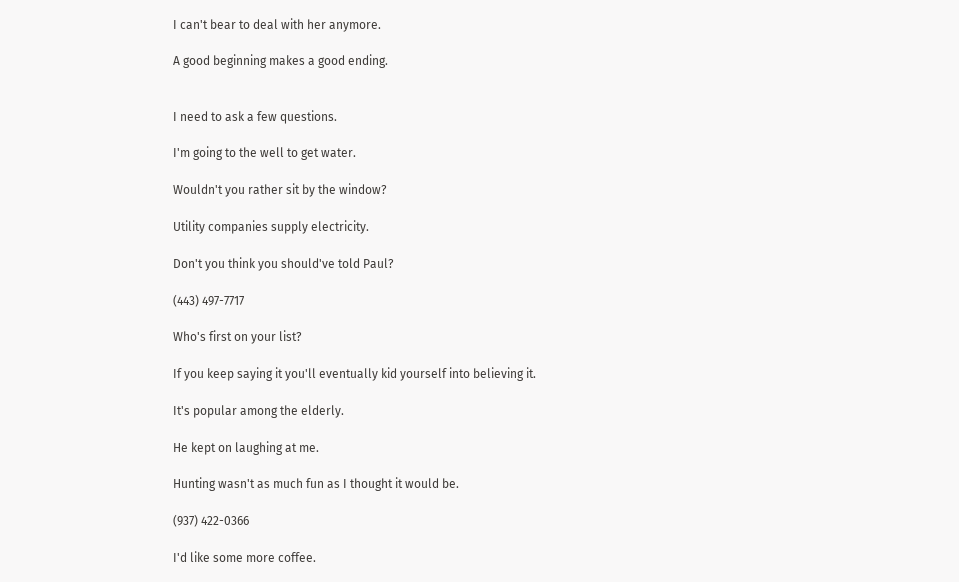I can't bear to deal with her anymore.

A good beginning makes a good ending.


I need to ask a few questions.

I'm going to the well to get water.

Wouldn't you rather sit by the window?

Utility companies supply electricity.

Don't you think you should've told Paul?

(443) 497-7717

Who's first on your list?

If you keep saying it you'll eventually kid yourself into believing it.

It's popular among the elderly.

He kept on laughing at me.

Hunting wasn't as much fun as I thought it would be.

(937) 422-0366

I'd like some more coffee.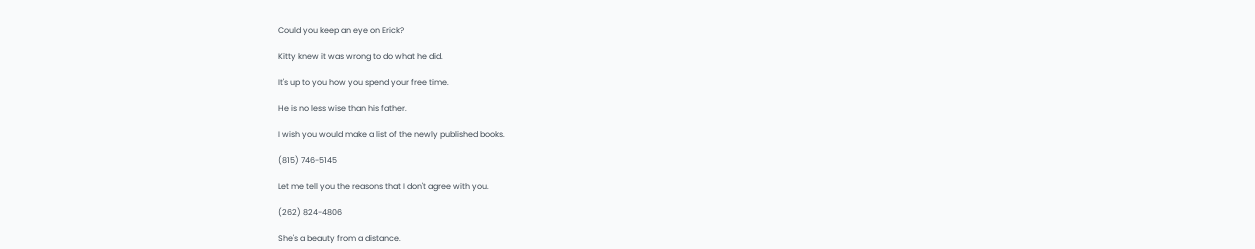Could you keep an eye on Erick?

Kitty knew it was wrong to do what he did.

It's up to you how you spend your free time.

He is no less wise than his father.

I wish you would make a list of the newly published books.

(815) 746-5145

Let me tell you the reasons that I don't agree with you.

(262) 824-4806

She's a beauty from a distance.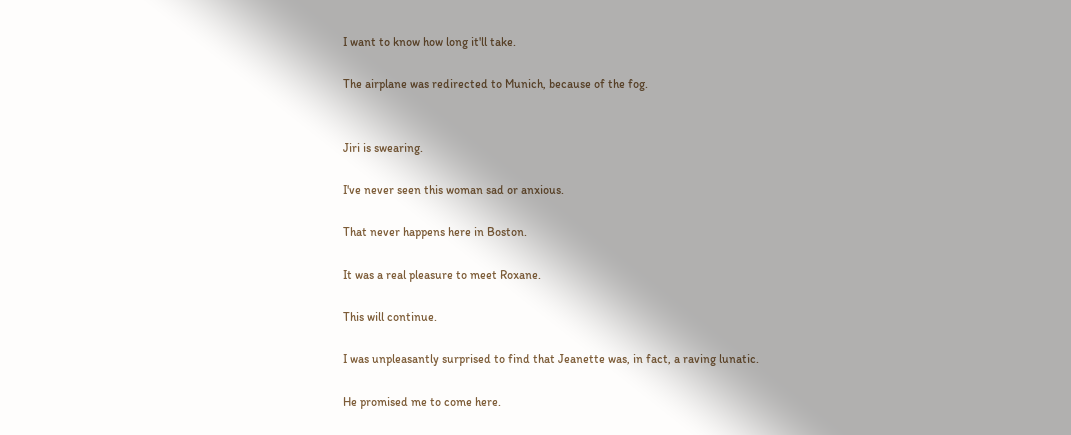I want to know how long it'll take.

The airplane was redirected to Munich, because of the fog.


Jiri is swearing.

I've never seen this woman sad or anxious.

That never happens here in Boston.

It was a real pleasure to meet Roxane.

This will continue.

I was unpleasantly surprised to find that Jeanette was, in fact, a raving lunatic.

He promised me to come here.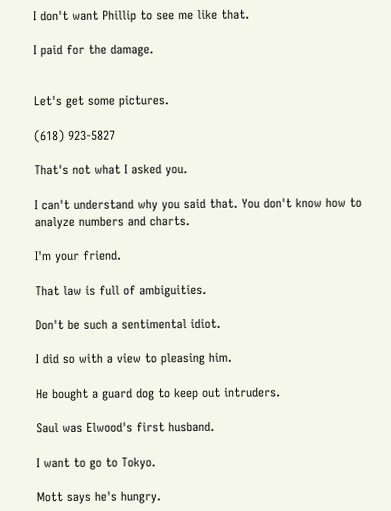I don't want Phillip to see me like that.

I paid for the damage.


Let's get some pictures.

(618) 923-5827

That's not what I asked you.

I can't understand why you said that. You don't know how to analyze numbers and charts.

I'm your friend.

That law is full of ambiguities.

Don't be such a sentimental idiot.

I did so with a view to pleasing him.

He bought a guard dog to keep out intruders.

Saul was Elwood's first husband.

I want to go to Tokyo.

Mott says he's hungry.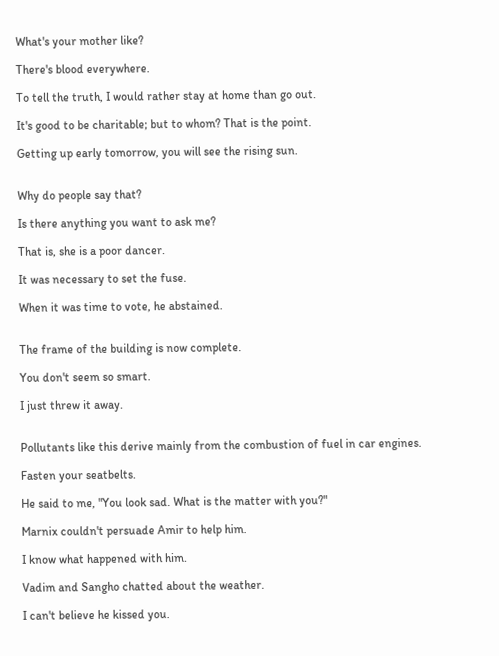What's your mother like?

There's blood everywhere.

To tell the truth, I would rather stay at home than go out.

It's good to be charitable; but to whom? That is the point.

Getting up early tomorrow, you will see the rising sun.


Why do people say that?

Is there anything you want to ask me?

That is, she is a poor dancer.

It was necessary to set the fuse.

When it was time to vote, he abstained.


The frame of the building is now complete.

You don't seem so smart.

I just threw it away.


Pollutants like this derive mainly from the combustion of fuel in car engines.

Fasten your seatbelts.

He said to me, "You look sad. What is the matter with you?"

Marnix couldn't persuade Amir to help him.

I know what happened with him.

Vadim and Sangho chatted about the weather.

I can't believe he kissed you.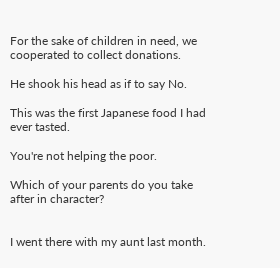For the sake of children in need, we cooperated to collect donations.

He shook his head as if to say No.

This was the first Japanese food I had ever tasted.

You're not helping the poor.

Which of your parents do you take after in character?


I went there with my aunt last month.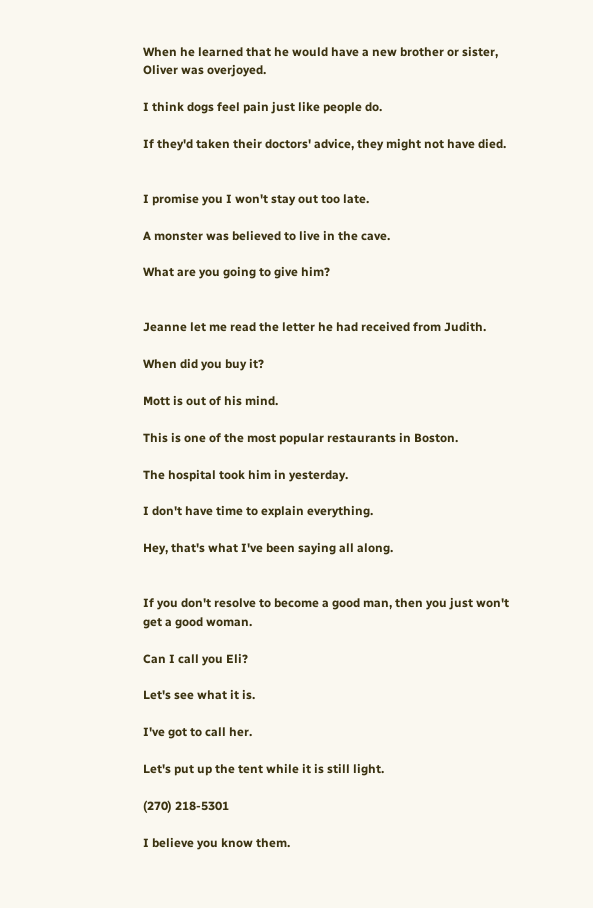When he learned that he would have a new brother or sister, Oliver was overjoyed.

I think dogs feel pain just like people do.

If they'd taken their doctors' advice, they might not have died.


I promise you I won't stay out too late.

A monster was believed to live in the cave.

What are you going to give him?


Jeanne let me read the letter he had received from Judith.

When did you buy it?

Mott is out of his mind.

This is one of the most popular restaurants in Boston.

The hospital took him in yesterday.

I don't have time to explain everything.

Hey, that's what I've been saying all along.


If you don't resolve to become a good man, then you just won't get a good woman.

Can I call you Eli?

Let's see what it is.

I've got to call her.

Let's put up the tent while it is still light.

(270) 218-5301

I believe you know them.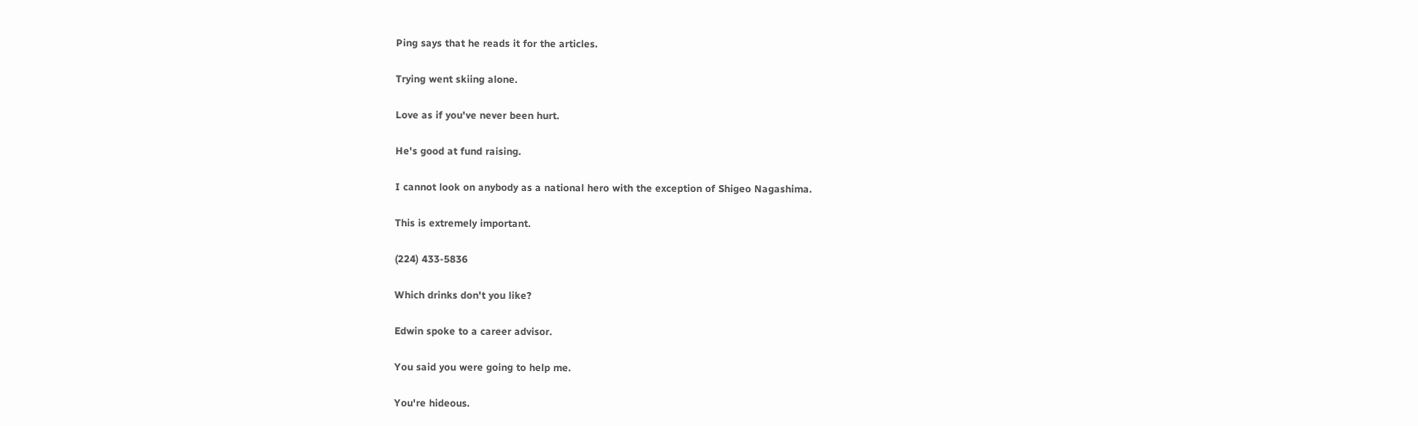Ping says that he reads it for the articles.

Trying went skiing alone.

Love as if you've never been hurt.

He's good at fund raising.

I cannot look on anybody as a national hero with the exception of Shigeo Nagashima.

This is extremely important.

(224) 433-5836

Which drinks don't you like?

Edwin spoke to a career advisor.

You said you were going to help me.

You're hideous.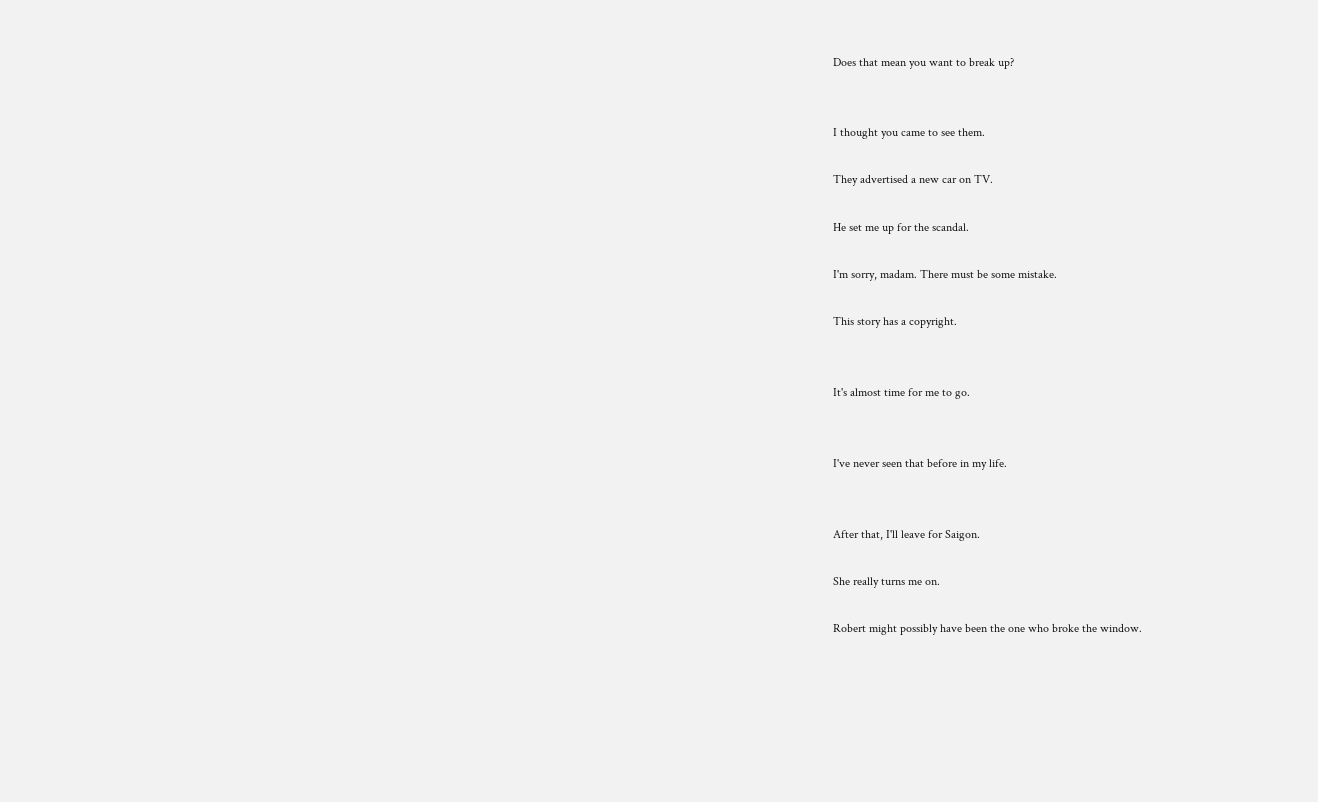Does that mean you want to break up?


I thought you came to see them.

They advertised a new car on TV.

He set me up for the scandal.

I'm sorry, madam. There must be some mistake.

This story has a copyright.


It's almost time for me to go.


I've never seen that before in my life.


After that, I'll leave for Saigon.

She really turns me on.

Robert might possibly have been the one who broke the window.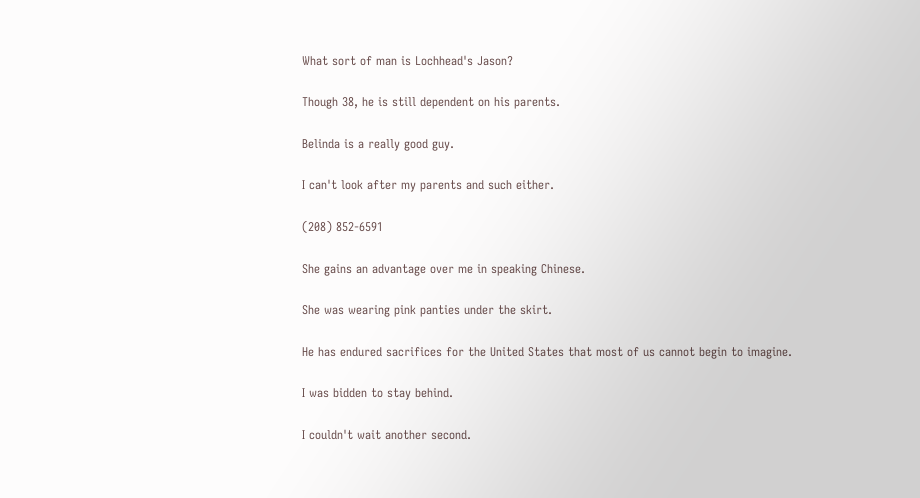What sort of man is Lochhead's Jason?

Though 38, he is still dependent on his parents.

Belinda is a really good guy.

I can't look after my parents and such either.

(208) 852-6591

She gains an advantage over me in speaking Chinese.

She was wearing pink panties under the skirt.

He has endured sacrifices for the United States that most of us cannot begin to imagine.

I was bidden to stay behind.

I couldn't wait another second.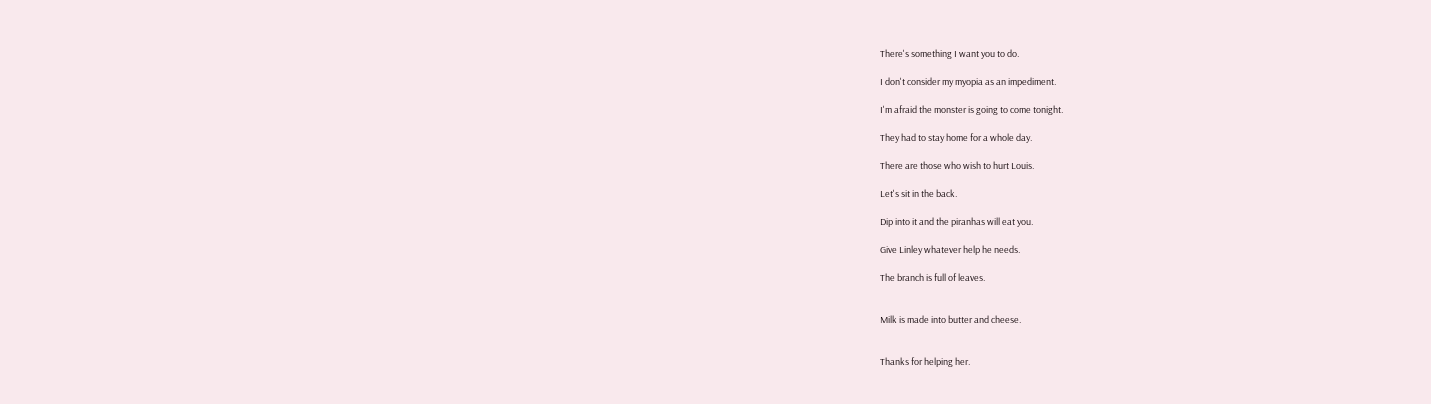There's something I want you to do.

I don't consider my myopia as an impediment.

I'm afraid the monster is going to come tonight.

They had to stay home for a whole day.

There are those who wish to hurt Louis.

Let's sit in the back.

Dip into it and the piranhas will eat you.

Give Linley whatever help he needs.

The branch is full of leaves.


Milk is made into butter and cheese.


Thanks for helping her.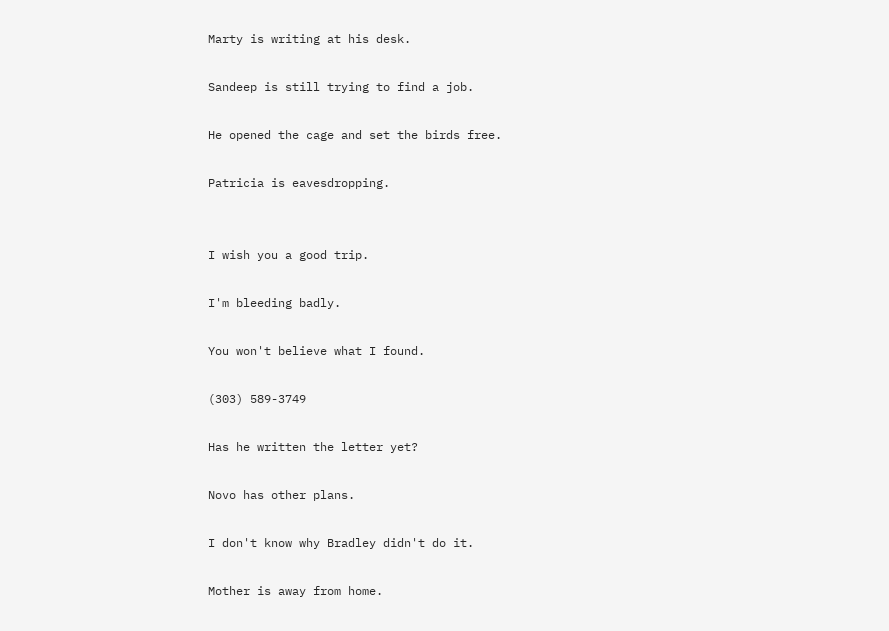Marty is writing at his desk.

Sandeep is still trying to find a job.

He opened the cage and set the birds free.

Patricia is eavesdropping.


I wish you a good trip.

I'm bleeding badly.

You won't believe what I found.

(303) 589-3749

Has he written the letter yet?

Novo has other plans.

I don't know why Bradley didn't do it.

Mother is away from home.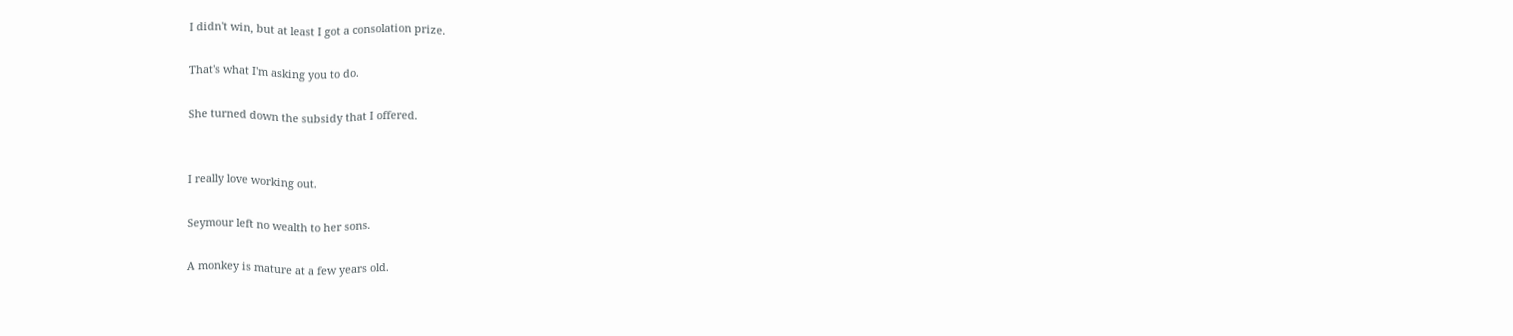I didn't win, but at least I got a consolation prize.

That's what I'm asking you to do.

She turned down the subsidy that I offered.


I really love working out.

Seymour left no wealth to her sons.

A monkey is mature at a few years old.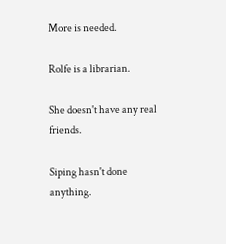More is needed.

Rolfe is a librarian.

She doesn't have any real friends.

Siping hasn't done anything.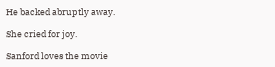He backed abruptly away.

She cried for joy.

Sanford loves the movie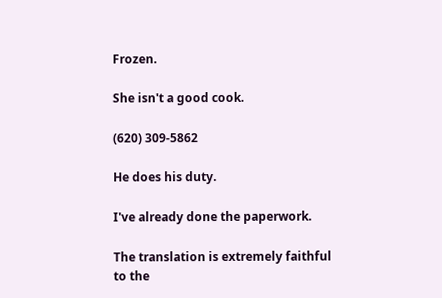Frozen.

She isn't a good cook.

(620) 309-5862

He does his duty.

I've already done the paperwork.

The translation is extremely faithful to the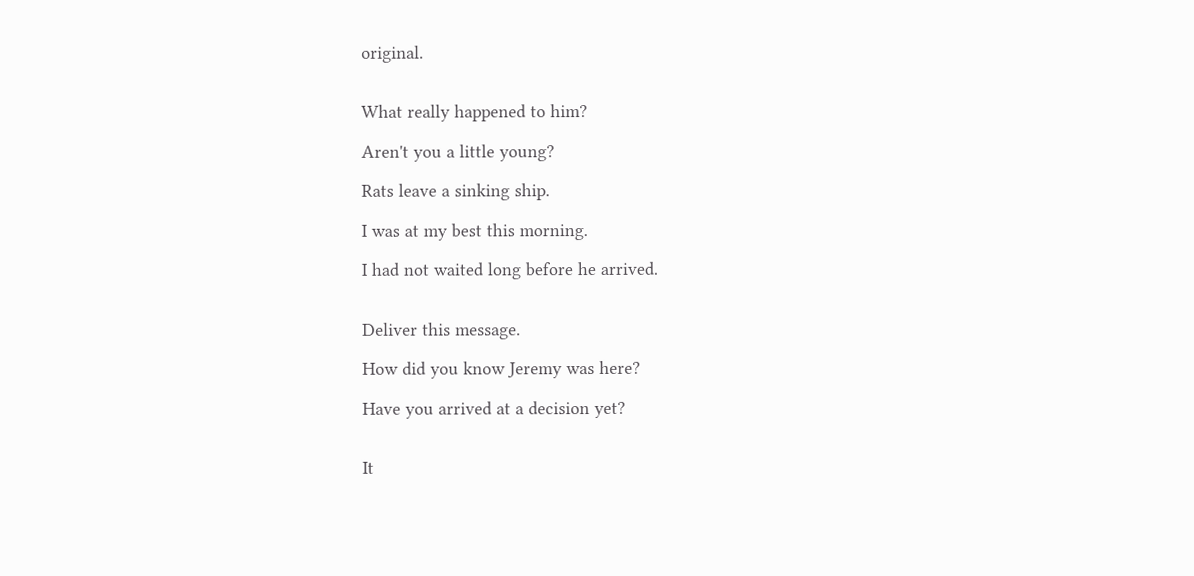original.


What really happened to him?

Aren't you a little young?

Rats leave a sinking ship.

I was at my best this morning.

I had not waited long before he arrived.


Deliver this message.

How did you know Jeremy was here?

Have you arrived at a decision yet?


It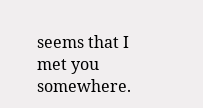seems that I met you somewhere.